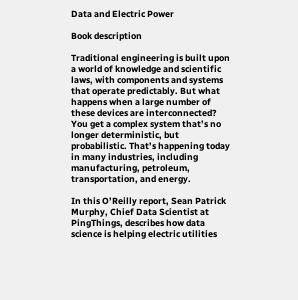Data and Electric Power

Book description

Traditional engineering is built upon a world of knowledge and scientific laws, with components and systems that operate predictably. But what happens when a large number of these devices are interconnected? You get a complex system that’s no longer deterministic, but probabilistic. That’s happening today in many industries, including manufacturing, petroleum, transportation, and energy.

In this O’Reilly report, Sean Patrick Murphy, Chief Data Scientist at PingThings, describes how data science is helping electric utilities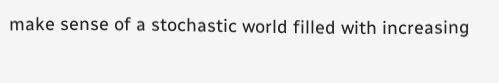make sense of a stochastic world filled with increasing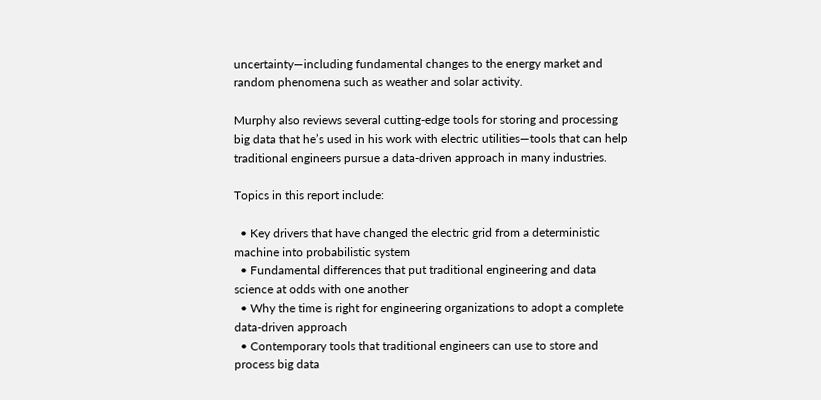uncertainty—including fundamental changes to the energy market and random phenomena such as weather and solar activity.

Murphy also reviews several cutting-edge tools for storing and processing big data that he’s used in his work with electric utilities—tools that can help traditional engineers pursue a data-driven approach in many industries.

Topics in this report include:

  • Key drivers that have changed the electric grid from a deterministic machine into probabilistic system
  • Fundamental differences that put traditional engineering and data science at odds with one another
  • Why the time is right for engineering organizations to adopt a complete data-driven approach
  • Contemporary tools that traditional engineers can use to store and process big data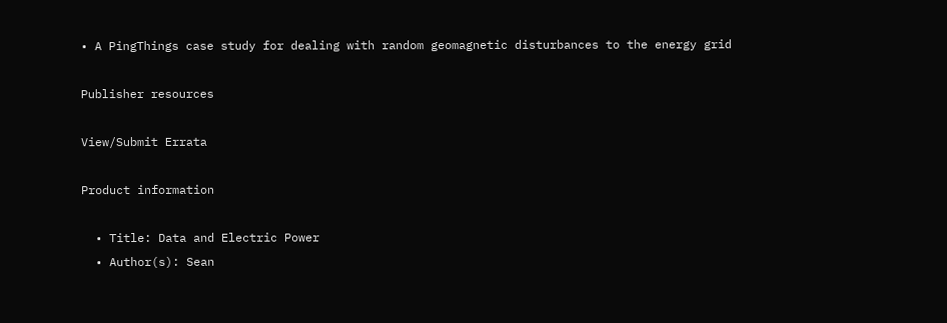• A PingThings case study for dealing with random geomagnetic disturbances to the energy grid

Publisher resources

View/Submit Errata

Product information

  • Title: Data and Electric Power
  • Author(s): Sean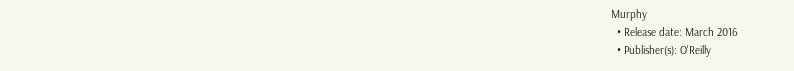Murphy
  • Release date: March 2016
  • Publisher(s): O'Reilly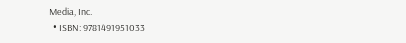Media, Inc.
  • ISBN: 9781491951033